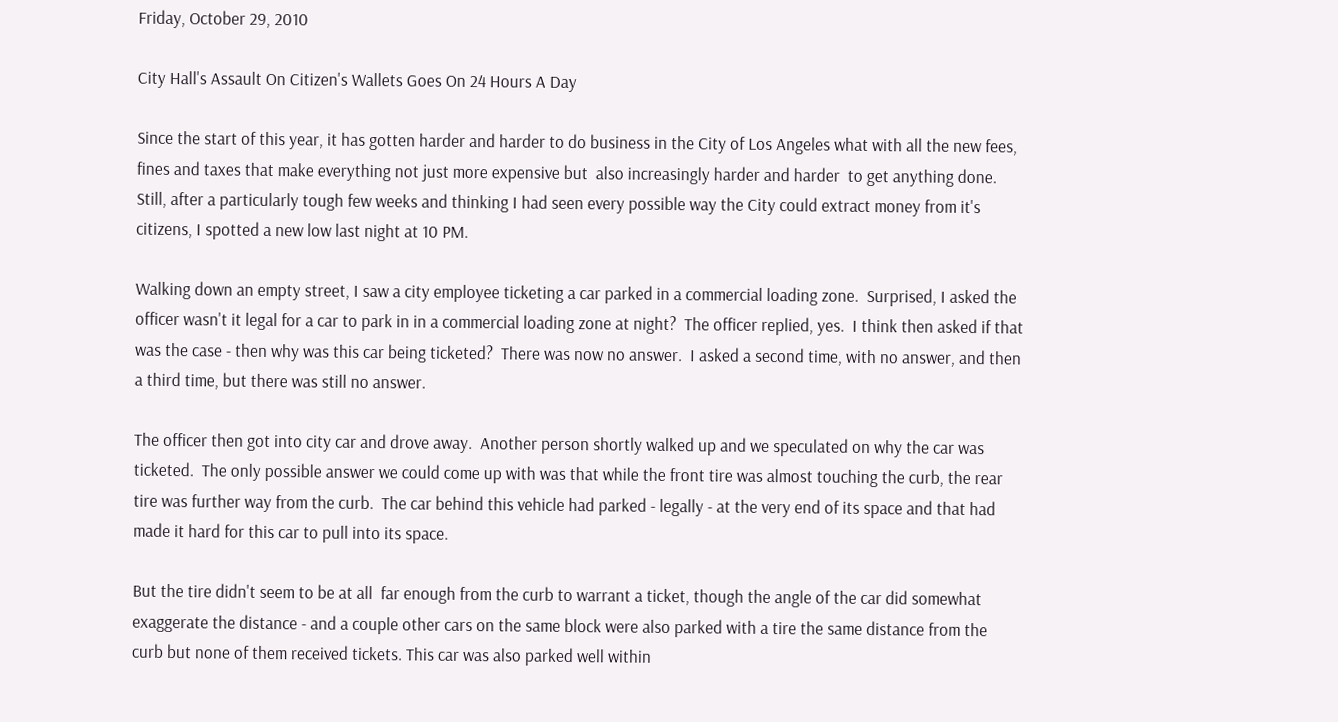Friday, October 29, 2010

City Hall's Assault On Citizen's Wallets Goes On 24 Hours A Day

Since the start of this year, it has gotten harder and harder to do business in the City of Los Angeles what with all the new fees, fines and taxes that make everything not just more expensive but  also increasingly harder and harder  to get anything done.  Still, after a particularly tough few weeks and thinking I had seen every possible way the City could extract money from it's citizens, I spotted a new low last night at 10 PM.

Walking down an empty street, I saw a city employee ticketing a car parked in a commercial loading zone.  Surprised, I asked the officer wasn't it legal for a car to park in in a commercial loading zone at night?  The officer replied, yes.  I think then asked if that was the case - then why was this car being ticketed?  There was now no answer.  I asked a second time, with no answer, and then a third time, but there was still no answer.

The officer then got into city car and drove away.  Another person shortly walked up and we speculated on why the car was ticketed.  The only possible answer we could come up with was that while the front tire was almost touching the curb, the rear tire was further way from the curb.  The car behind this vehicle had parked - legally - at the very end of its space and that had made it hard for this car to pull into its space.

But the tire didn't seem to be at all  far enough from the curb to warrant a ticket, though the angle of the car did somewhat exaggerate the distance - and a couple other cars on the same block were also parked with a tire the same distance from the curb but none of them received tickets. This car was also parked well within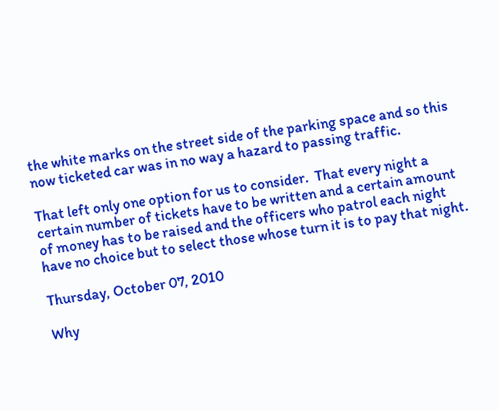the white marks on the street side of the parking space and so this now ticketed car was in no way a hazard to passing traffic.

That left only one option for us to consider.  That every night a certain number of tickets have to be written and a certain amount of money has to be raised and the officers who patrol each night have no choice but to select those whose turn it is to pay that night.

Thursday, October 07, 2010

Why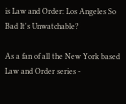is Law and Order: Los Angeles So Bad It's Unwatchable?

As a fan of all the New York based Law and Order series -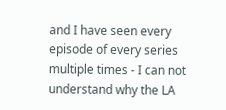and I have seen every episode of every series multiple times - I can not understand why the LA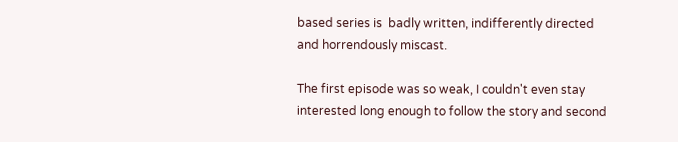based series is  badly written, indifferently directed and horrendously miscast.

The first episode was so weak, I couldn't even stay interested long enough to follow the story and second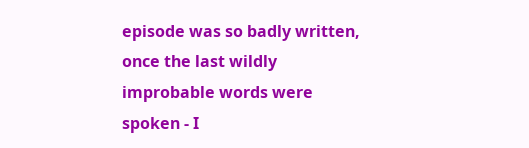episode was so badly written, once the last wildly improbable words were spoken - I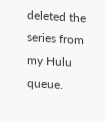deleted the series from my Hulu queue.